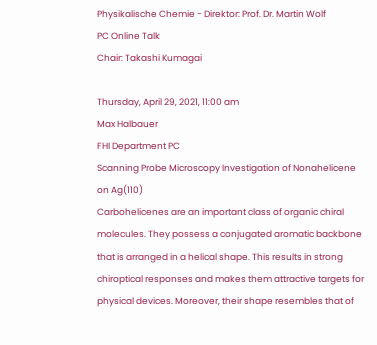Physikalische Chemie - Direktor: Prof. Dr. Martin Wolf
PC Online Talk
Chair: Takashi Kumagai

Thursday, April 29, 2021, 11:00 am
Max Halbauer
FHI Department PC
Scanning Probe Microscopy Investigation of Nonahelicene on Ag(110)
Carbohelicenes are an important class of organic chiral molecules. They possess a conjugated aromatic backbone that is arranged in a helical shape. This results in strong chiroptical responses and makes them attractive targets for physical devices. Moreover, their shape resembles that of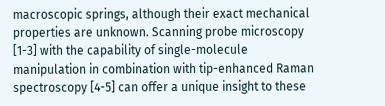macroscopic springs, although their exact mechanical properties are unknown. Scanning probe microscopy [1-3] with the capability of single-molecule manipulation in combination with tip-enhanced Raman spectroscopy [4-5] can offer a unique insight to these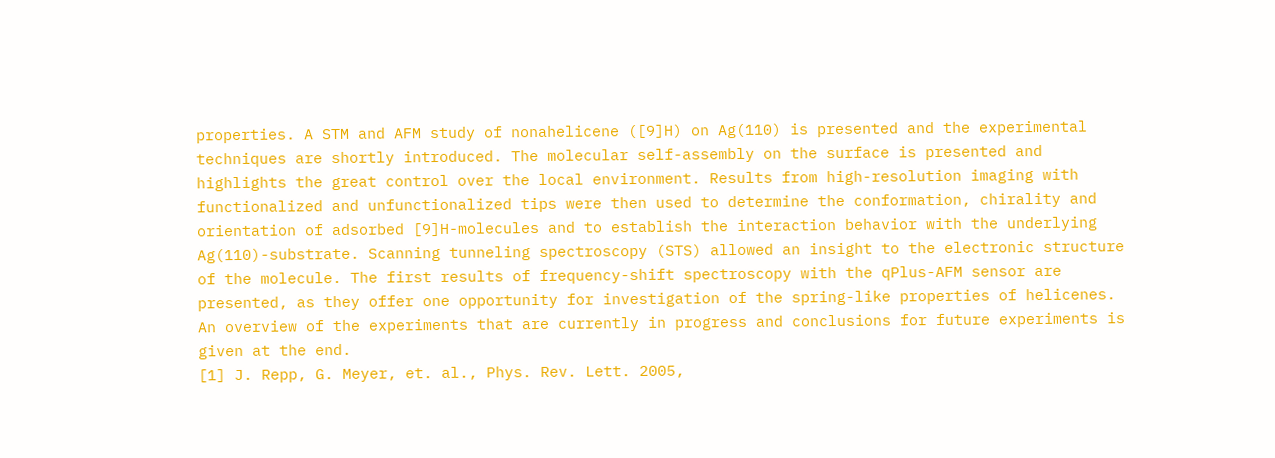properties. A STM and AFM study of nonahelicene ([9]H) on Ag(110) is presented and the experimental techniques are shortly introduced. The molecular self-assembly on the surface is presented and highlights the great control over the local environment. Results from high-resolution imaging with functionalized and unfunctionalized tips were then used to determine the conformation, chirality and orientation of adsorbed [9]H-molecules and to establish the interaction behavior with the underlying Ag(110)-substrate. Scanning tunneling spectroscopy (STS) allowed an insight to the electronic structure of the molecule. The first results of frequency-shift spectroscopy with the qPlus-AFM sensor are presented, as they offer one opportunity for investigation of the spring-like properties of helicenes. An overview of the experiments that are currently in progress and conclusions for future experiments is given at the end.
[1] J. Repp, G. Meyer, et. al., Phys. Rev. Lett. 2005,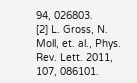94, 026803.
[2] L. Gross, N. Moll, et. al., Phys. Rev. Lett. 2011, 107, 086101.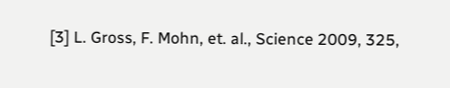[3] L. Gross, F. Mohn, et. al., Science 2009, 325,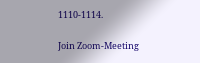1110-1114.

Join Zoom-Meeting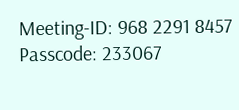Meeting-ID: 968 2291 8457
Passcode: 233067